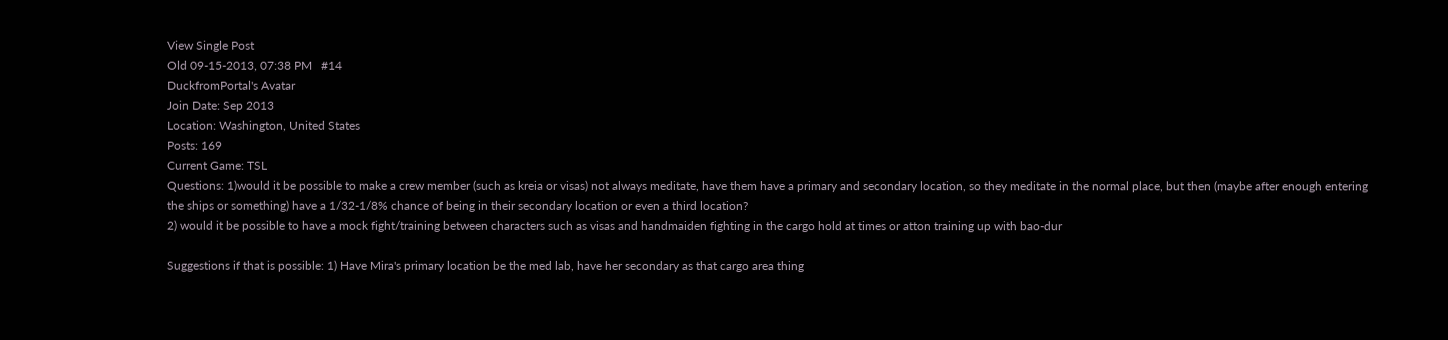View Single Post
Old 09-15-2013, 07:38 PM   #14
DuckfromPortal's Avatar
Join Date: Sep 2013
Location: Washington, United States
Posts: 169
Current Game: TSL
Questions: 1)would it be possible to make a crew member (such as kreia or visas) not always meditate, have them have a primary and secondary location, so they meditate in the normal place, but then (maybe after enough entering the ships or something) have a 1/32-1/8% chance of being in their secondary location or even a third location?
2) would it be possible to have a mock fight/training between characters such as visas and handmaiden fighting in the cargo hold at times or atton training up with bao-dur

Suggestions if that is possible: 1) Have Mira's primary location be the med lab, have her secondary as that cargo area thing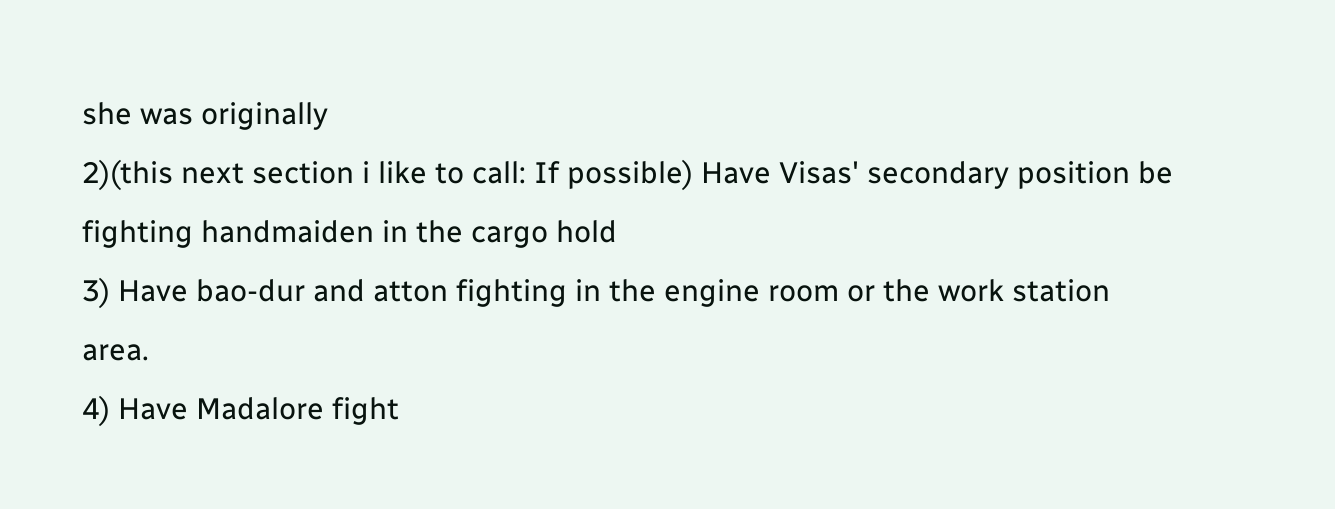she was originally
2)(this next section i like to call: If possible) Have Visas' secondary position be fighting handmaiden in the cargo hold
3) Have bao-dur and atton fighting in the engine room or the work station area.
4) Have Madalore fight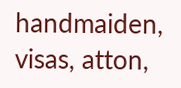handmaiden, visas, atton,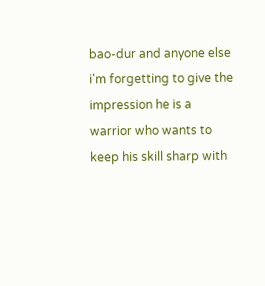bao-dur and anyone else i'm forgetting to give the impression he is a warrior who wants to keep his skill sharp with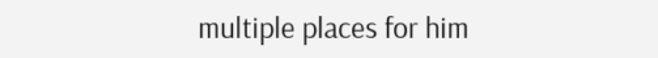multiple places for him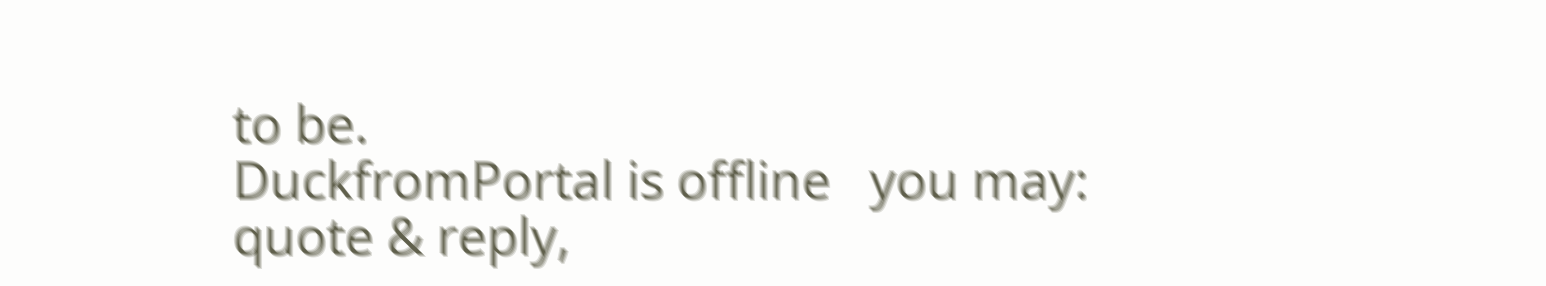to be.
DuckfromPortal is offline   you may: quote & reply,